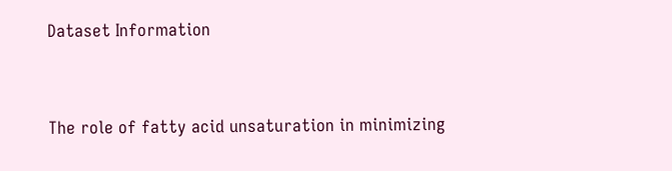Dataset Information


The role of fatty acid unsaturation in minimizing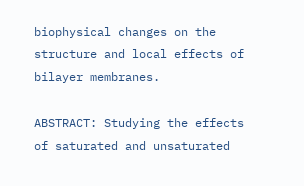biophysical changes on the structure and local effects of bilayer membranes.

ABSTRACT: Studying the effects of saturated and unsaturated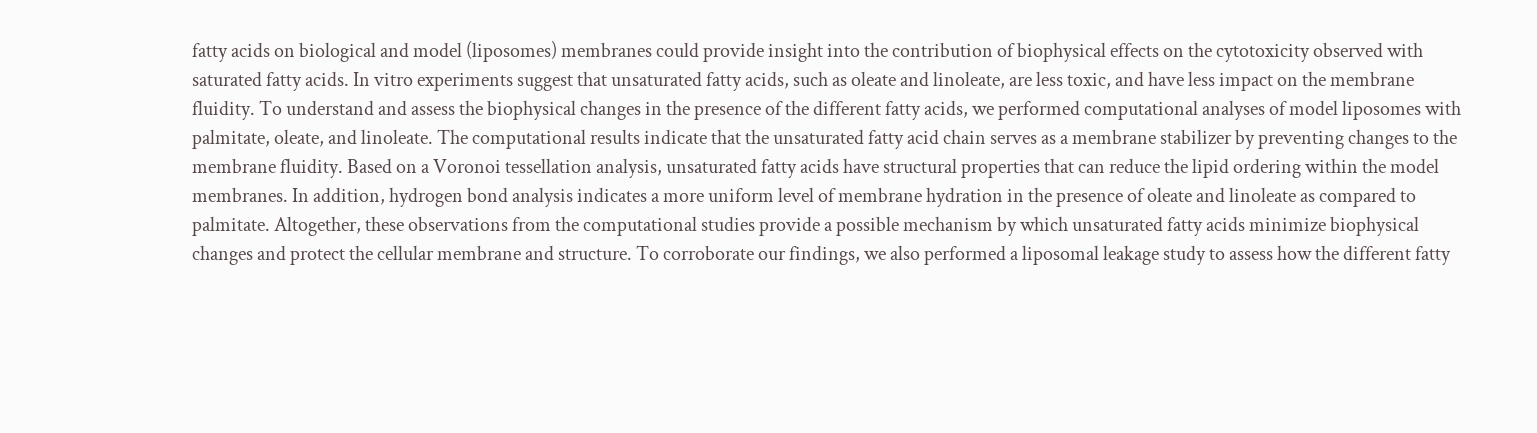fatty acids on biological and model (liposomes) membranes could provide insight into the contribution of biophysical effects on the cytotoxicity observed with saturated fatty acids. In vitro experiments suggest that unsaturated fatty acids, such as oleate and linoleate, are less toxic, and have less impact on the membrane fluidity. To understand and assess the biophysical changes in the presence of the different fatty acids, we performed computational analyses of model liposomes with palmitate, oleate, and linoleate. The computational results indicate that the unsaturated fatty acid chain serves as a membrane stabilizer by preventing changes to the membrane fluidity. Based on a Voronoi tessellation analysis, unsaturated fatty acids have structural properties that can reduce the lipid ordering within the model membranes. In addition, hydrogen bond analysis indicates a more uniform level of membrane hydration in the presence of oleate and linoleate as compared to palmitate. Altogether, these observations from the computational studies provide a possible mechanism by which unsaturated fatty acids minimize biophysical changes and protect the cellular membrane and structure. To corroborate our findings, we also performed a liposomal leakage study to assess how the different fatty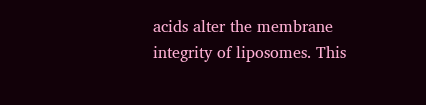acids alter the membrane integrity of liposomes. This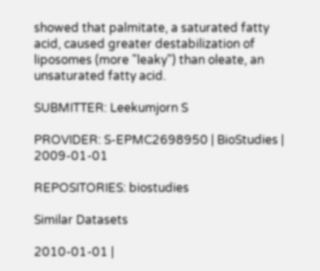showed that palmitate, a saturated fatty acid, caused greater destabilization of liposomes (more "leaky") than oleate, an unsaturated fatty acid.

SUBMITTER: Leekumjorn S

PROVIDER: S-EPMC2698950 | BioStudies | 2009-01-01

REPOSITORIES: biostudies

Similar Datasets

2010-01-01 |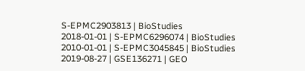S-EPMC2903813 | BioStudies
2018-01-01 | S-EPMC6296074 | BioStudies
2010-01-01 | S-EPMC3045845 | BioStudies
2019-08-27 | GSE136271 | GEO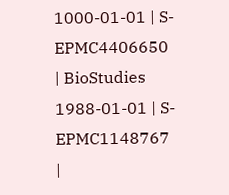1000-01-01 | S-EPMC4406650 | BioStudies
1988-01-01 | S-EPMC1148767 |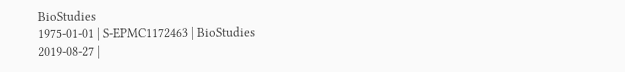BioStudies
1975-01-01 | S-EPMC1172463 | BioStudies
2019-08-27 |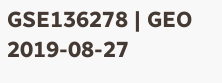GSE136278 | GEO
2019-08-27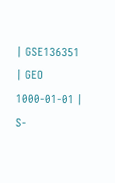| GSE136351 | GEO
1000-01-01 | S-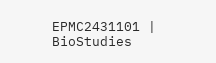EPMC2431101 | BioStudies